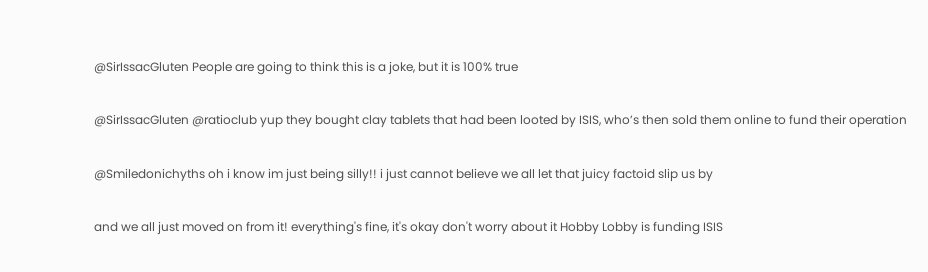@SirIssacGluten People are going to think this is a joke, but it is 100% true

@SirIssacGluten @ratioclub yup they bought clay tablets that had been looted by ISIS, who’s then sold them online to fund their operation

@Smiledonichyths oh i know im just being silly!! i just cannot believe we all let that juicy factoid slip us by

and we all just moved on from it! everything's fine, it's okay don't worry about it Hobby Lobby is funding ISIS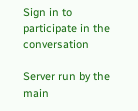Sign in to participate in the conversation

Server run by the main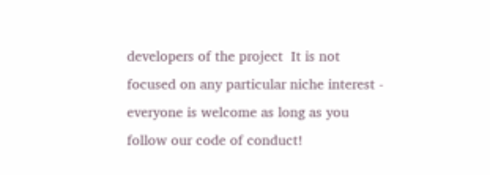developers of the project  It is not focused on any particular niche interest - everyone is welcome as long as you follow our code of conduct!